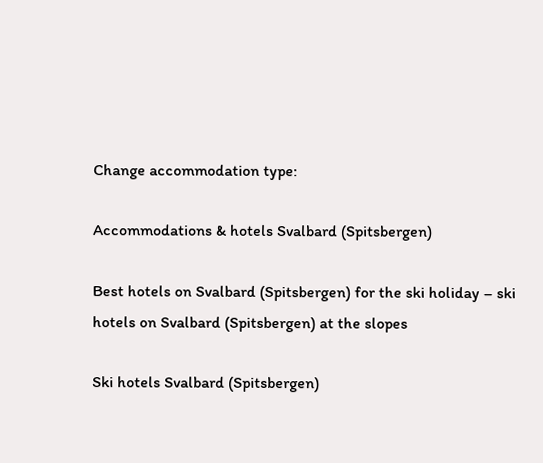Change accommodation type:

Accommodations & hotels Svalbard (Spitsbergen)

Best hotels on Svalbard (Spitsbergen) for the ski holiday – ski hotels on Svalbard (Spitsbergen) at the slopes

Ski hotels Svalbard (Spitsbergen)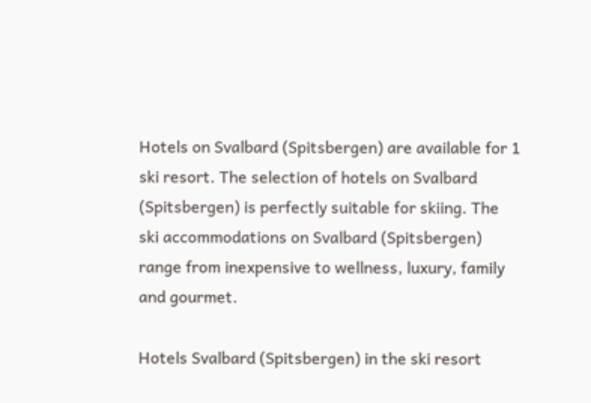Hotels on Svalbard (Spitsbergen) are available for 1 ski resort. The selection of hotels on Svalbard (Spitsbergen) is perfectly suitable for skiing. The ski accommodations on Svalbard (Spitsbergen) range from inexpensive to wellness, luxury, family and gourmet.

Hotels Svalbard (Spitsbergen) in the ski resort